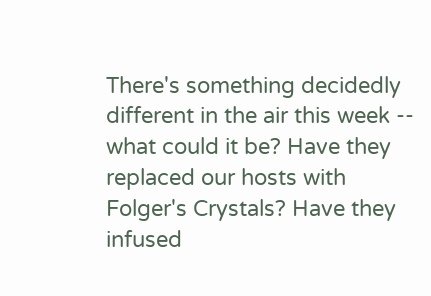There's something decidedly different in the air this week -- what could it be? Have they replaced our hosts with Folger's Crystals? Have they infused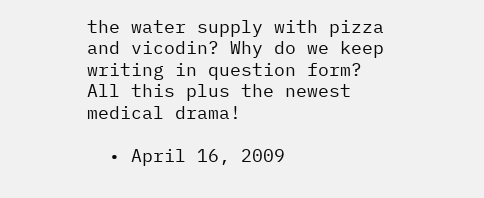the water supply with pizza and vicodin? Why do we keep writing in question form? All this plus the newest medical drama!

  • April 16, 2009